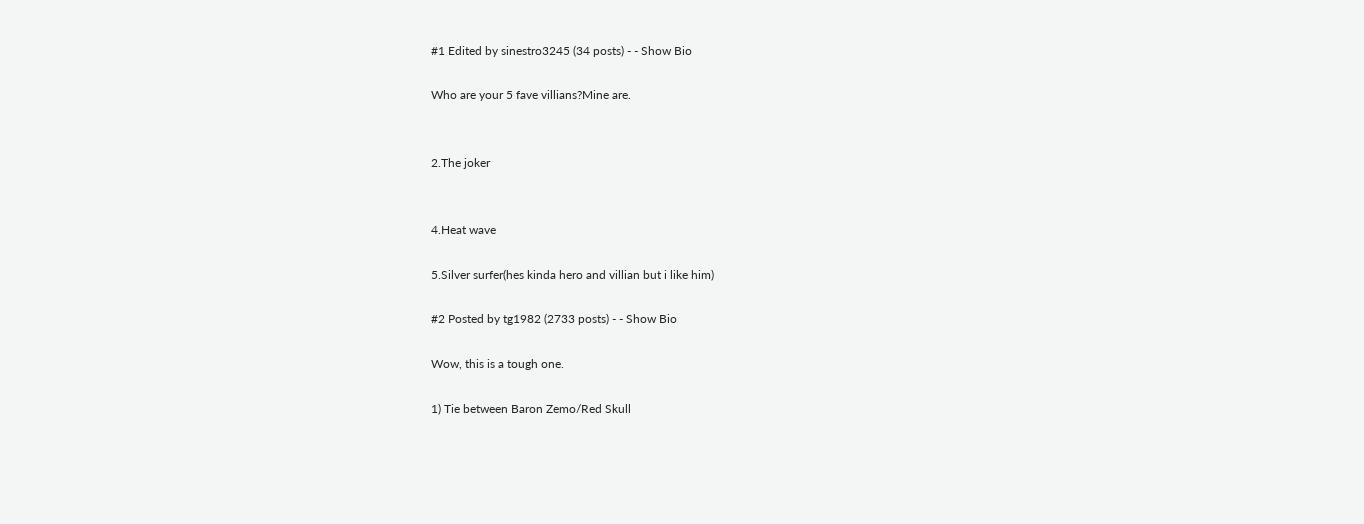#1 Edited by sinestro3245 (34 posts) - - Show Bio

Who are your 5 fave villians?Mine are.


2.The joker


4.Heat wave

5.Silver surfer(hes kinda hero and villian but i like him)

#2 Posted by tg1982 (2733 posts) - - Show Bio

Wow, this is a tough one.

1) Tie between Baron Zemo/Red Skull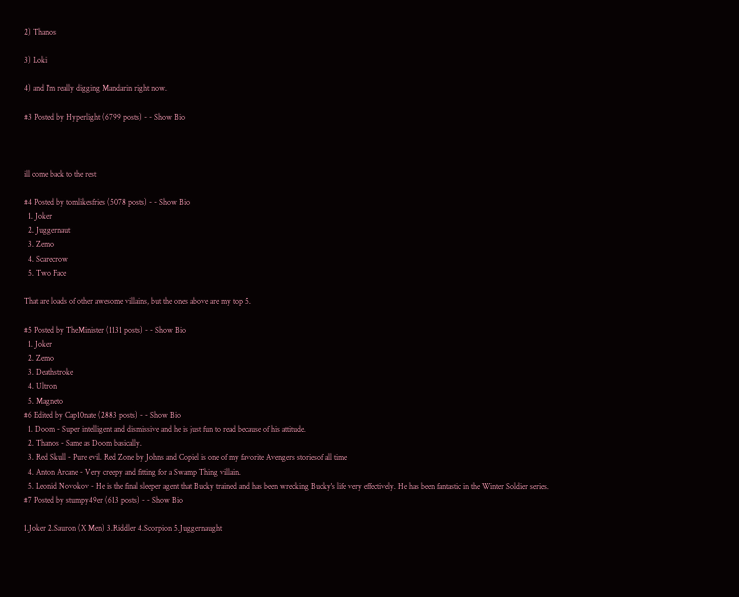2) Thanos

3) Loki

4) and I'm really digging Mandarin right now.

#3 Posted by Hyperlight (6799 posts) - - Show Bio



ill come back to the rest

#4 Posted by tomlikesfries (5078 posts) - - Show Bio
  1. Joker
  2. Juggernaut
  3. Zemo
  4. Scarecrow
  5. Two Face

That are loads of other awesome villains, but the ones above are my top 5.

#5 Posted by TheMinister (1131 posts) - - Show Bio
  1. Joker
  2. Zemo
  3. Deathstroke
  4. Ultron
  5. Magneto
#6 Edited by Cap10nate (2883 posts) - - Show Bio
  1. Doom - Super intelligent and dismissive and he is just fun to read because of his attitude.
  2. Thanos - Same as Doom basically.
  3. Red Skull - Pure evil. Red Zone by Johns and Copiel is one of my favorite Avengers storiesof all time
  4. Anton Arcane - Very creepy and fitting for a Swamp Thing villain.
  5. Leonid Novokov - He is the final sleeper agent that Bucky trained and has been wrecking Bucky's life very effectively. He has been fantastic in the Winter Soldier series.
#7 Posted by stumpy49er (613 posts) - - Show Bio

1.Joker 2.Sauron (X Men) 3.Riddler 4.Scorpion 5.Juggernaught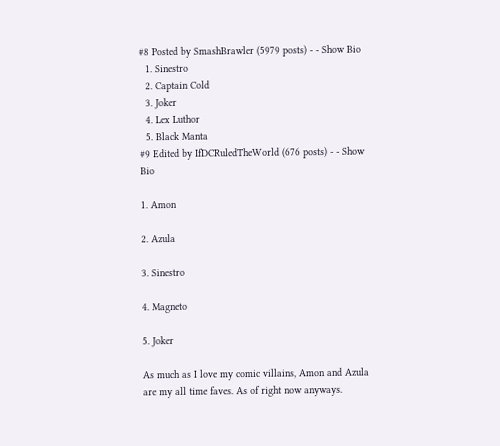#8 Posted by SmashBrawler (5979 posts) - - Show Bio
  1. Sinestro
  2. Captain Cold
  3. Joker
  4. Lex Luthor
  5. Black Manta
#9 Edited by IfDCRuledTheWorld (676 posts) - - Show Bio

1. Amon

2. Azula

3. Sinestro

4. Magneto

5. Joker

As much as I love my comic villains, Amon and Azula are my all time faves. As of right now anyways.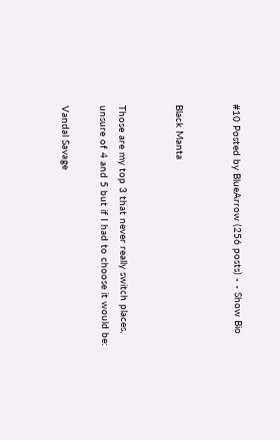#10 Posted by BlueArrow (256 posts) - - Show Bio


Black Manta


Those are my top 3 that never really switch places, unsure of 4 and 5 but if I had to choose it would be:

Vandal Savage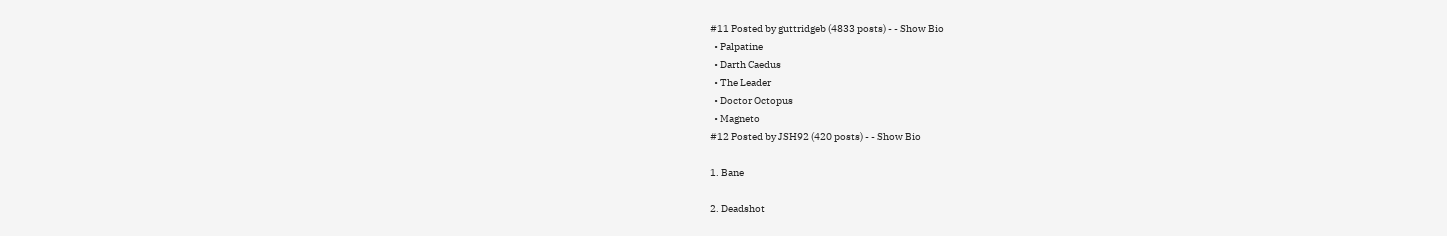#11 Posted by guttridgeb (4833 posts) - - Show Bio
  • Palpatine
  • Darth Caedus
  • The Leader
  • Doctor Octopus
  • Magneto
#12 Posted by JSH92 (420 posts) - - Show Bio

1. Bane

2. Deadshot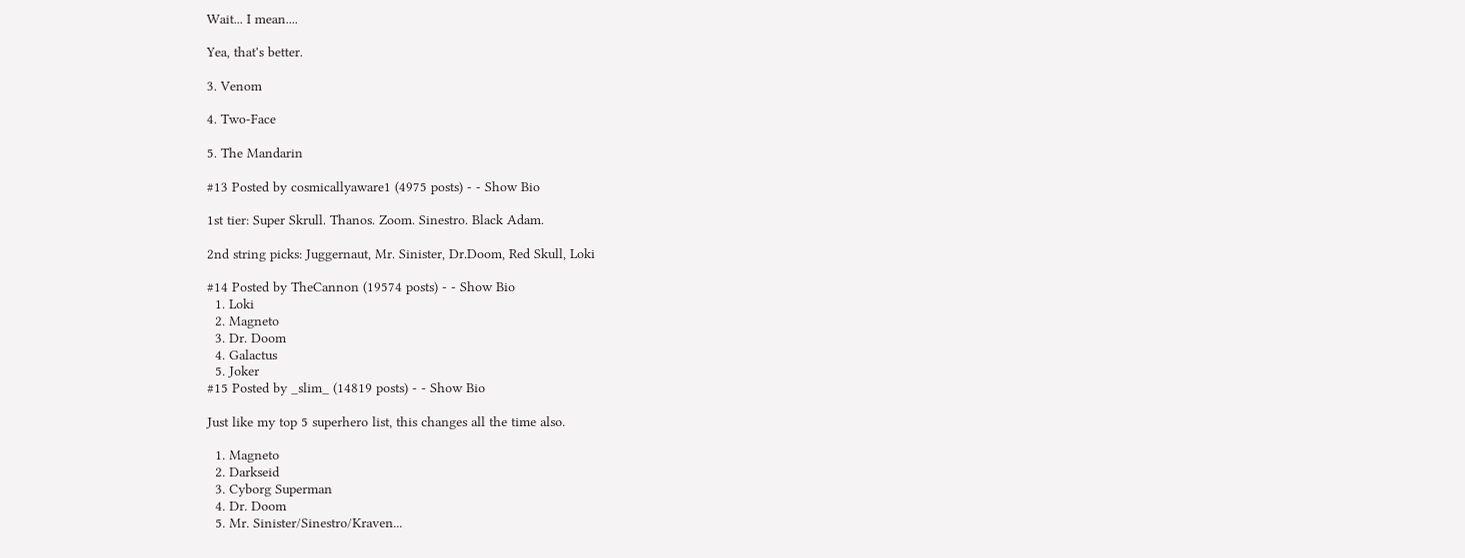Wait... I mean....

Yea, that's better.

3. Venom

4. Two-Face

5. The Mandarin

#13 Posted by cosmicallyaware1 (4975 posts) - - Show Bio

1st tier: Super Skrull. Thanos. Zoom. Sinestro. Black Adam.

2nd string picks: Juggernaut, Mr. Sinister, Dr.Doom, Red Skull, Loki

#14 Posted by TheCannon (19574 posts) - - Show Bio
  1. Loki
  2. Magneto
  3. Dr. Doom
  4. Galactus
  5. Joker
#15 Posted by _slim_ (14819 posts) - - Show Bio

Just like my top 5 superhero list, this changes all the time also.

  1. Magneto
  2. Darkseid
  3. Cyborg Superman
  4. Dr. Doom
  5. Mr. Sinister/Sinestro/Kraven...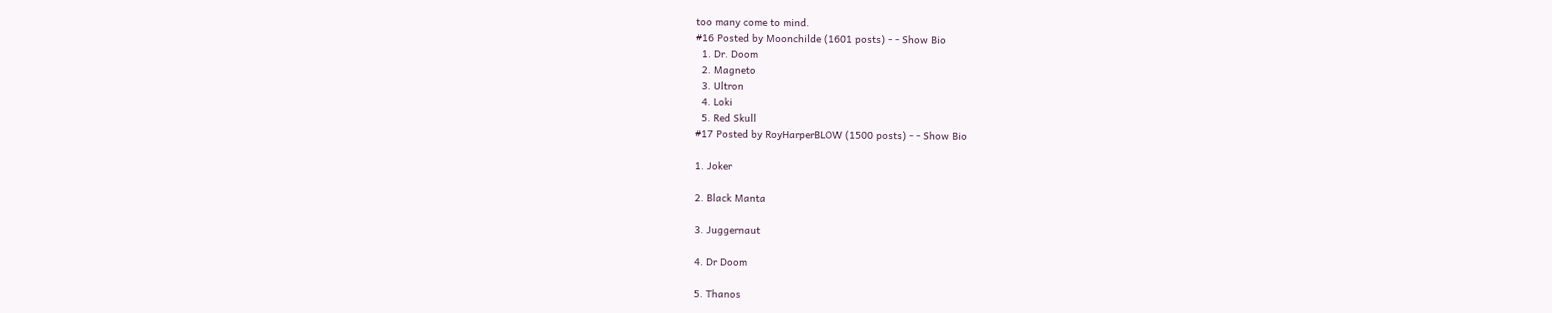too many come to mind.
#16 Posted by Moonchilde (1601 posts) - - Show Bio
  1. Dr. Doom
  2. Magneto
  3. Ultron
  4. Loki
  5. Red Skull
#17 Posted by RoyHarperBLOW (1500 posts) - - Show Bio

1. Joker

2. Black Manta

3. Juggernaut

4. Dr Doom

5. Thanos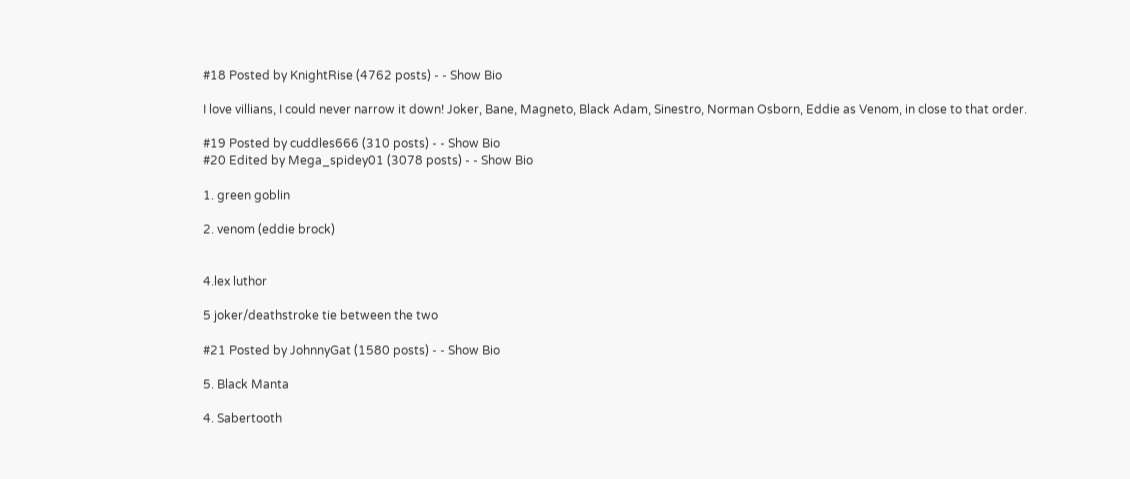#18 Posted by KnightRise (4762 posts) - - Show Bio

I love villians, I could never narrow it down! Joker, Bane, Magneto, Black Adam, Sinestro, Norman Osborn, Eddie as Venom, in close to that order.

#19 Posted by cuddles666 (310 posts) - - Show Bio
#20 Edited by Mega_spidey01 (3078 posts) - - Show Bio

1. green goblin

2. venom (eddie brock)


4.lex luthor

5 joker/deathstroke tie between the two

#21 Posted by JohnnyGat (1580 posts) - - Show Bio

5. Black Manta

4. Sabertooth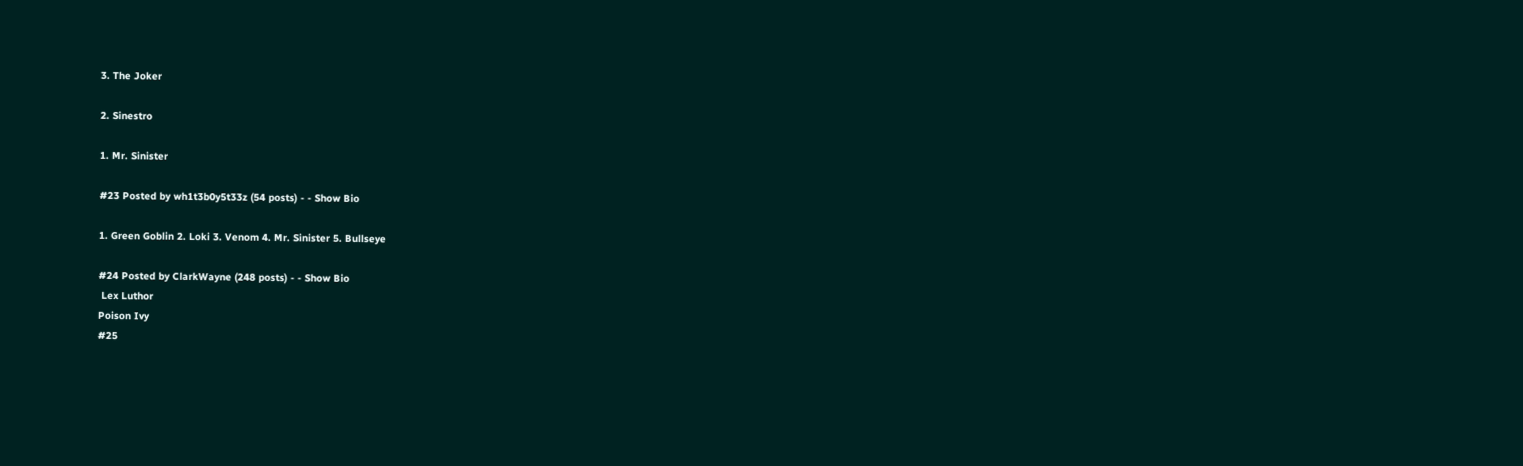3. The Joker

2. Sinestro

1. Mr. Sinister

#23 Posted by wh1t3b0y5t33z (54 posts) - - Show Bio

1. Green Goblin 2. Loki 3. Venom 4. Mr. Sinister 5. Bullseye

#24 Posted by ClarkWayne (248 posts) - - Show Bio
 Lex Luthor
Poison Ivy
#25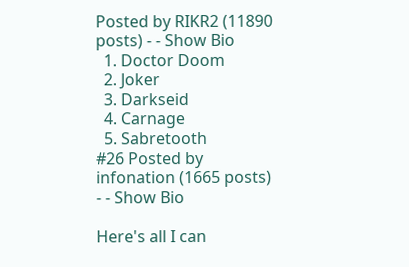Posted by RIKR2 (11890 posts) - - Show Bio
  1. Doctor Doom
  2. Joker
  3. Darkseid
  4. Carnage
  5. Sabretooth
#26 Posted by infonation (1665 posts) - - Show Bio

Here's all I can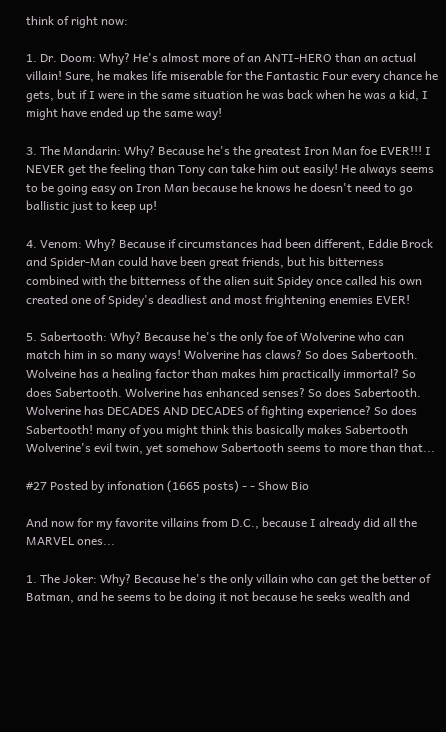think of right now:

1. Dr. Doom: Why? He's almost more of an ANTI-HERO than an actual villain! Sure, he makes life miserable for the Fantastic Four every chance he gets, but if I were in the same situation he was back when he was a kid, I might have ended up the same way!

3. The Mandarin: Why? Because he's the greatest Iron Man foe EVER!!! I NEVER get the feeling than Tony can take him out easily! He always seems to be going easy on Iron Man because he knows he doesn't need to go ballistic just to keep up!

4. Venom: Why? Because if circumstances had been different, Eddie Brock and Spider-Man could have been great friends, but his bitterness combined with the bitterness of the alien suit Spidey once called his own created one of Spidey's deadliest and most frightening enemies EVER!

5. Sabertooth: Why? Because he's the only foe of Wolverine who can match him in so many ways! Wolverine has claws? So does Sabertooth. Wolveine has a healing factor than makes him practically immortal? So does Sabertooth. Wolverine has enhanced senses? So does Sabertooth. Wolverine has DECADES AND DECADES of fighting experience? So does Sabertooth! many of you might think this basically makes Sabertooth Wolverine's evil twin, yet somehow Sabertooth seems to more than that...

#27 Posted by infonation (1665 posts) - - Show Bio

And now for my favorite villains from D.C., because I already did all the MARVEL ones...

1. The Joker: Why? Because he's the only villain who can get the better of Batman, and he seems to be doing it not because he seeks wealth and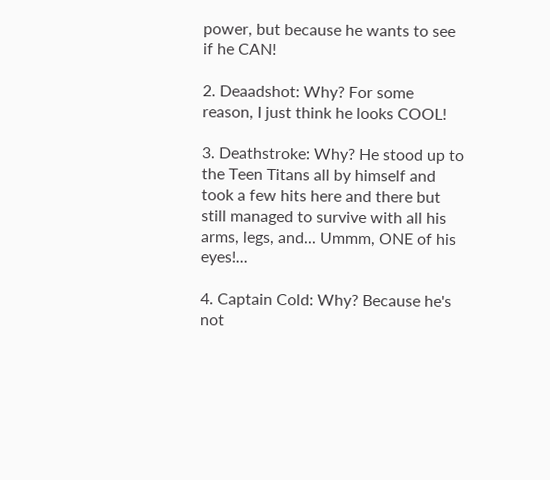power, but because he wants to see if he CAN!

2. Deaadshot: Why? For some reason, I just think he looks COOL!

3. Deathstroke: Why? He stood up to the Teen Titans all by himself and took a few hits here and there but still managed to survive with all his arms, legs, and... Ummm, ONE of his eyes!...

4. Captain Cold: Why? Because he's not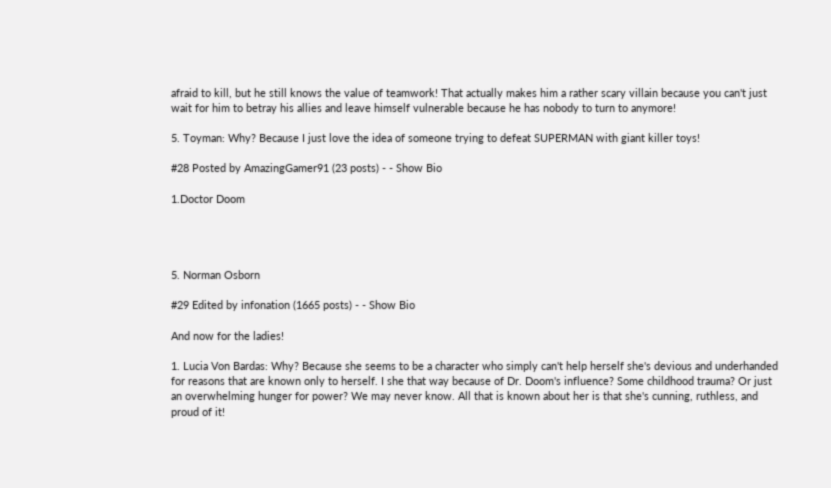afraid to kill, but he still knows the value of teamwork! That actually makes him a rather scary villain because you can't just wait for him to betray his allies and leave himself vulnerable because he has nobody to turn to anymore!

5. Toyman: Why? Because I just love the idea of someone trying to defeat SUPERMAN with giant killer toys!

#28 Posted by AmazingGamer91 (23 posts) - - Show Bio

1.Doctor Doom




5. Norman Osborn

#29 Edited by infonation (1665 posts) - - Show Bio

And now for the ladies!

1. Lucia Von Bardas: Why? Because she seems to be a character who simply can't help herself she's devious and underhanded for reasons that are known only to herself. I she that way because of Dr. Doom's influence? Some childhood trauma? Or just an overwhelming hunger for power? We may never know. All that is known about her is that she's cunning, ruthless, and proud of it!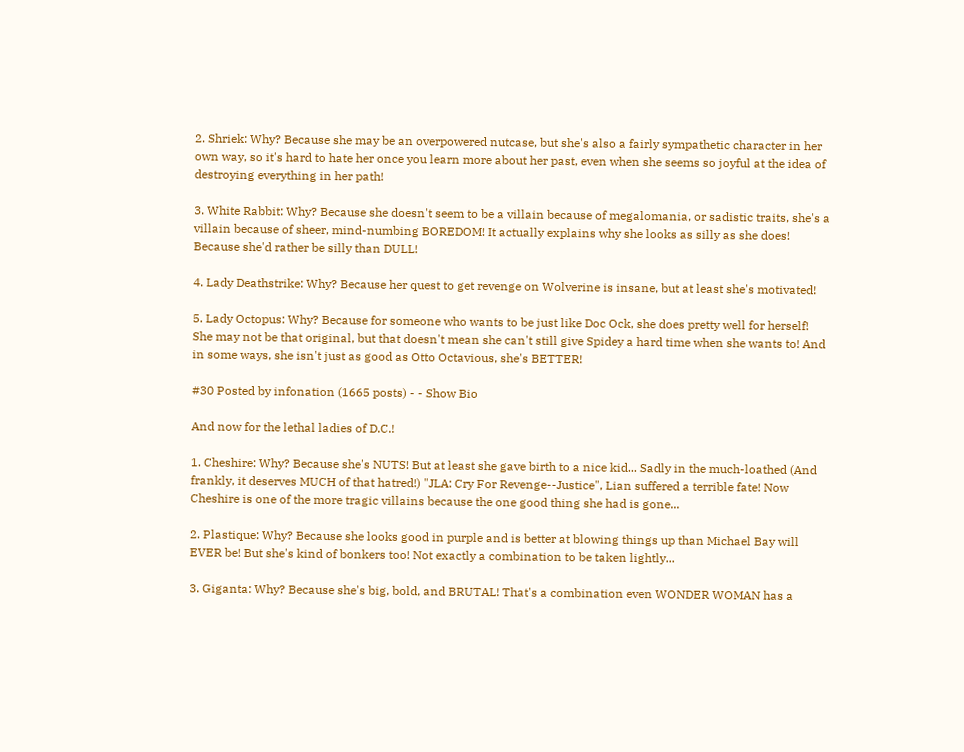2. Shriek: Why? Because she may be an overpowered nutcase, but she's also a fairly sympathetic character in her own way, so it's hard to hate her once you learn more about her past, even when she seems so joyful at the idea of destroying everything in her path!

3. White Rabbit: Why? Because she doesn't seem to be a villain because of megalomania, or sadistic traits, she's a villain because of sheer, mind-numbing BOREDOM! It actually explains why she looks as silly as she does! Because she'd rather be silly than DULL!

4. Lady Deathstrike: Why? Because her quest to get revenge on Wolverine is insane, but at least she's motivated!

5. Lady Octopus: Why? Because for someone who wants to be just like Doc Ock, she does pretty well for herself! She may not be that original, but that doesn't mean she can't still give Spidey a hard time when she wants to! And in some ways, she isn't just as good as Otto Octavious, she's BETTER!

#30 Posted by infonation (1665 posts) - - Show Bio

And now for the lethal ladies of D.C.!

1. Cheshire: Why? Because she's NUTS! But at least she gave birth to a nice kid... Sadly in the much-loathed (And frankly, it deserves MUCH of that hatred!) "JLA: Cry For Revenge--Justice", Lian suffered a terrible fate! Now Cheshire is one of the more tragic villains because the one good thing she had is gone...

2. Plastique: Why? Because she looks good in purple and is better at blowing things up than Michael Bay will EVER be! But she's kind of bonkers too! Not exactly a combination to be taken lightly...

3. Giganta: Why? Because she's big, bold, and BRUTAL! That's a combination even WONDER WOMAN has a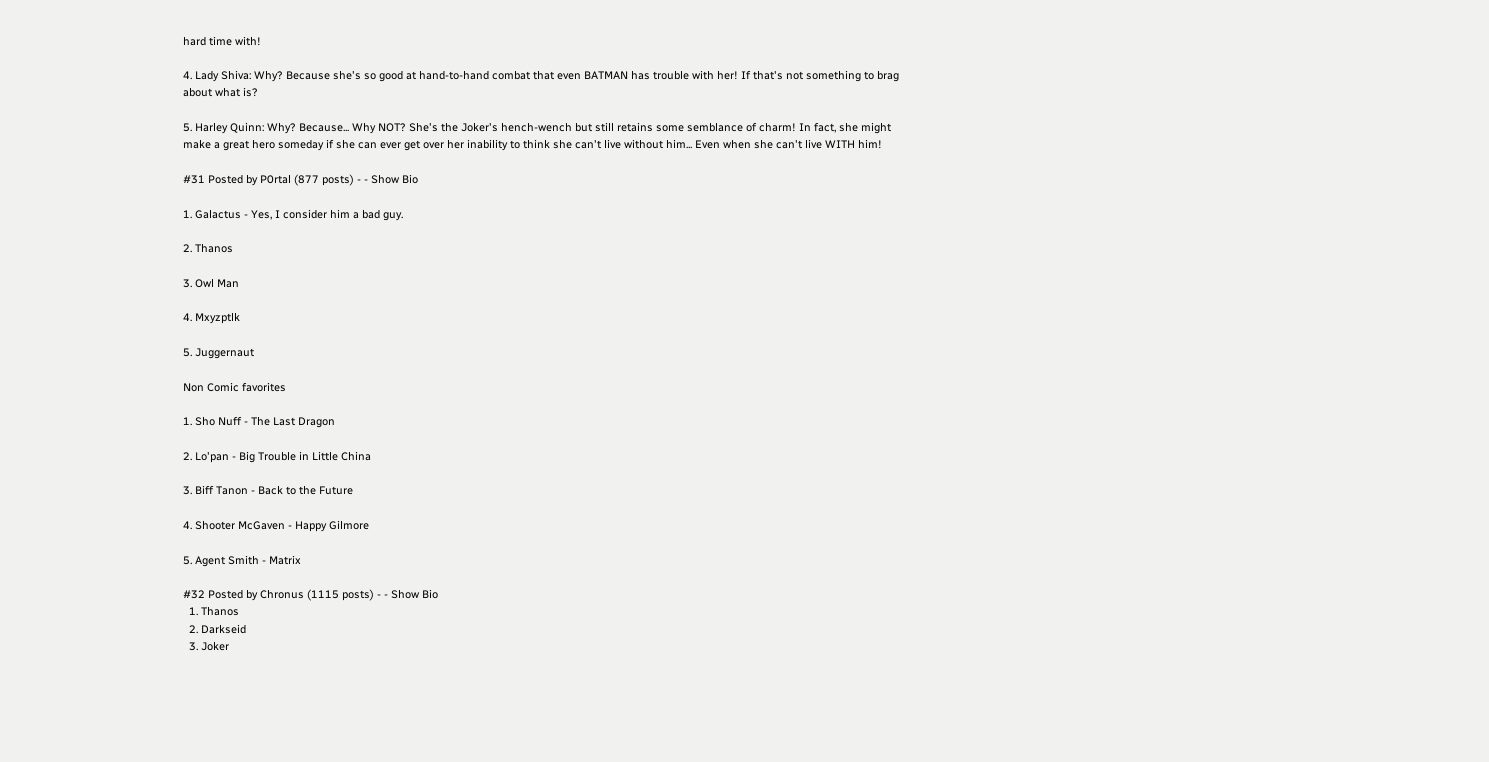hard time with!

4. Lady Shiva: Why? Because she's so good at hand-to-hand combat that even BATMAN has trouble with her! If that's not something to brag about what is?

5. Harley Quinn: Why? Because... Why NOT? She's the Joker's hench-wench but still retains some semblance of charm! In fact, she might make a great hero someday if she can ever get over her inability to think she can't live without him... Even when she can't live WITH him!

#31 Posted by P0rtal (877 posts) - - Show Bio

1. Galactus - Yes, I consider him a bad guy.

2. Thanos

3. Owl Man

4. Mxyzptlk

5. Juggernaut

Non Comic favorites

1. Sho Nuff - The Last Dragon

2. Lo'pan - Big Trouble in Little China

3. Biff Tanon - Back to the Future

4. Shooter McGaven - Happy Gilmore

5. Agent Smith - Matrix

#32 Posted by Chronus (1115 posts) - - Show Bio
  1. Thanos
  2. Darkseid
  3. Joker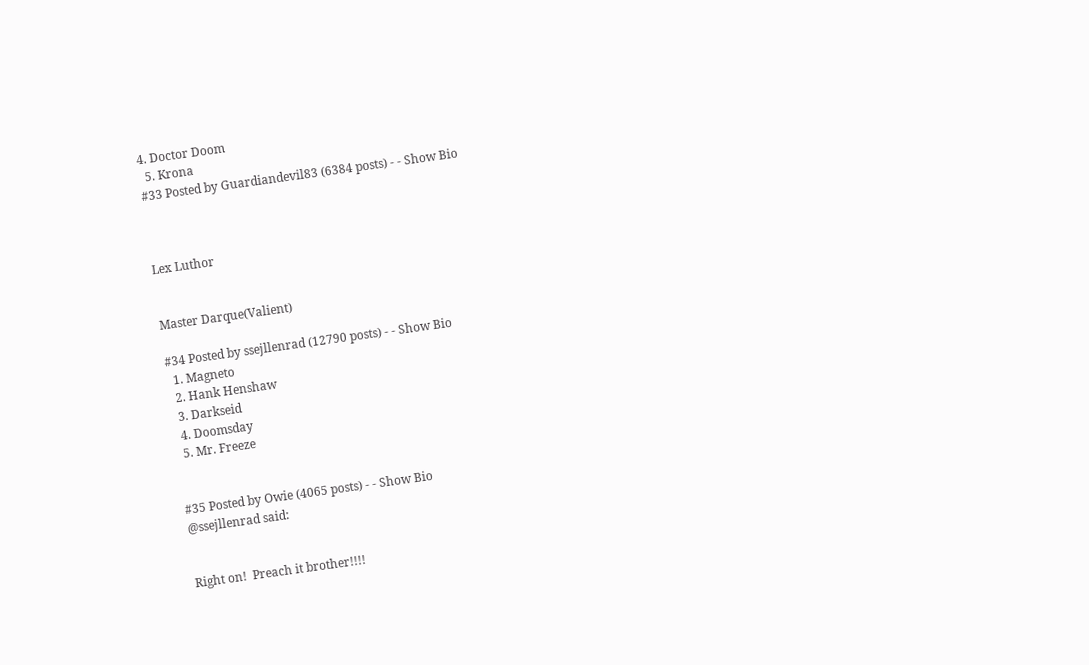4. Doctor Doom
  5. Krona
#33 Posted by Guardiandevil83 (6384 posts) - - Show Bio



Lex Luthor


Master Darque(Valient)

#34 Posted by ssejllenrad (12790 posts) - - Show Bio
  1. Magneto
  2. Hank Henshaw
  3. Darkseid
  4. Doomsday
  5. Mr. Freeze


#35 Posted by Owie (4065 posts) - - Show Bio
@ssejllenrad said:


Right on!  Preach it brother!!!!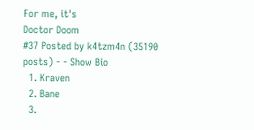For me, it's
Doctor Doom
#37 Posted by k4tzm4n (35190 posts) - - Show Bio
  1. Kraven
  2. Bane
  3.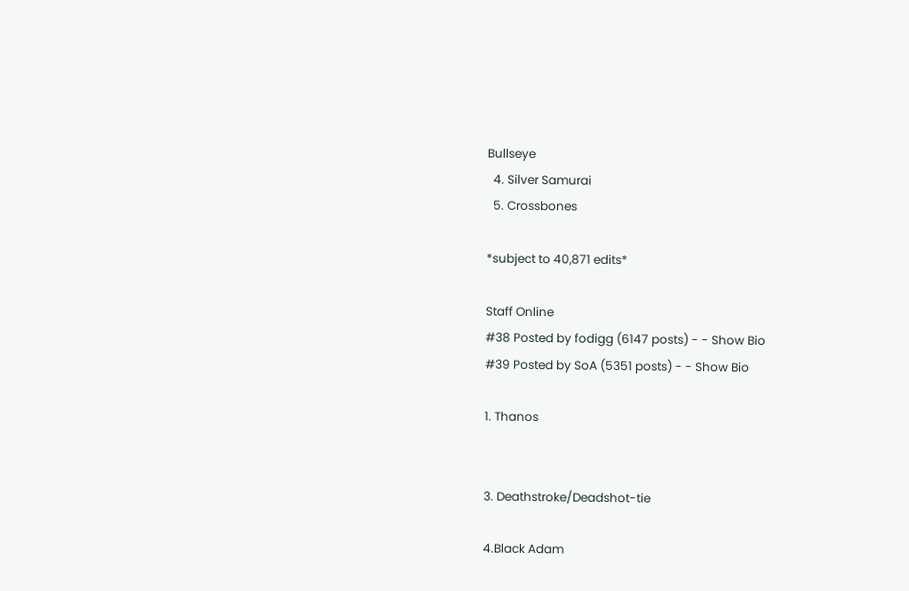Bullseye
  4. Silver Samurai
  5. Crossbones

*subject to 40,871 edits*

Staff Online
#38 Posted by fodigg (6147 posts) - - Show Bio
#39 Posted by SoA (5351 posts) - - Show Bio

1. Thanos


3. Deathstroke/Deadshot-tie

4.Black Adam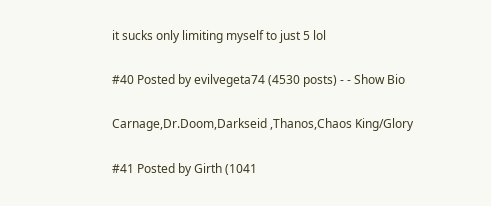it sucks only limiting myself to just 5 lol

#40 Posted by evilvegeta74 (4530 posts) - - Show Bio

Carnage,Dr.Doom,Darkseid ,Thanos,Chaos King/Glory

#41 Posted by Girth (1041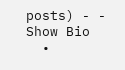posts) - - Show Bio
  •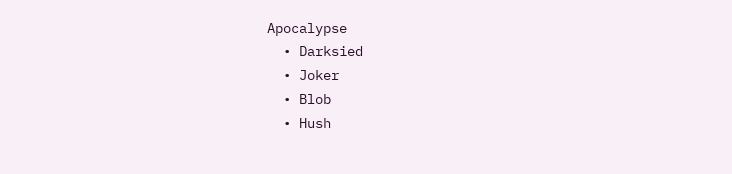Apocalypse
  • Darksied
  • Joker
  • Blob
  • Hush